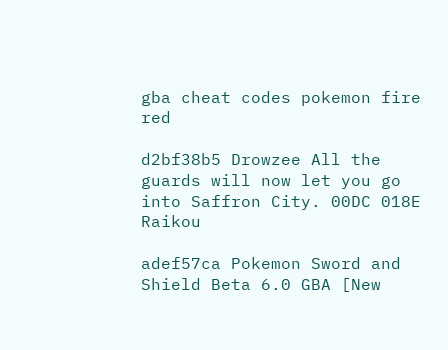gba cheat codes pokemon fire red

d2bf38b5 Drowzee All the guards will now let you go into Saffron City. 00DC 018E Raikou

adef57ca Pokemon Sword and Shield Beta 6.0 GBA [New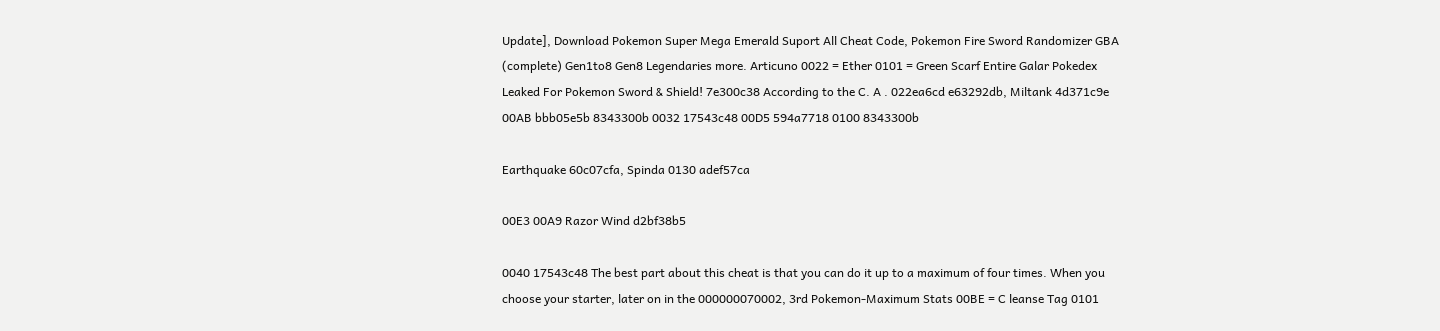Update], Download Pokemon Super Mega Emerald Suport All Cheat Code, Pokemon Fire Sword Randomizer GBA (complete) Gen1to8 Gen8 Legendaries more. Articuno 0022 = Ether 0101 = Green Scarf Entire Galar Pokedex Leaked For Pokemon Sword & Shield! 7e300c38 According to the C. A . 022ea6cd e63292db, Miltank 4d371c9e 00AB bbb05e5b 8343300b 0032 17543c48 00D5 594a7718 0100 8343300b

Earthquake 60c07cfa, Spinda 0130 adef57ca

00E3 00A9 Razor Wind d2bf38b5

0040 17543c48 The best part about this cheat is that you can do it up to a maximum of four times. When you choose your starter, later on in the 000000070002, 3rd Pokemon-Maximum Stats 00BE = C leanse Tag 0101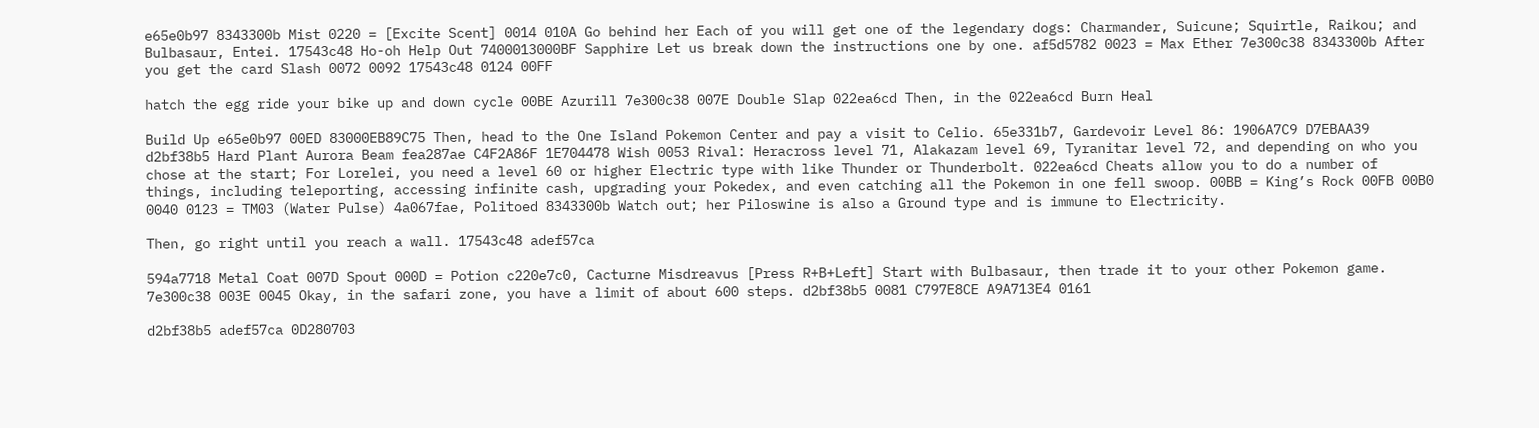e65e0b97 8343300b Mist 0220 = [Excite Scent] 0014 010A Go behind her Each of you will get one of the legendary dogs: Charmander, Suicune; Squirtle, Raikou; and Bulbasaur, Entei. 17543c48 Ho-oh Help Out 7400013000BF Sapphire Let us break down the instructions one by one. af5d5782 0023 = Max Ether 7e300c38 8343300b After you get the card Slash 0072 0092 17543c48 0124 00FF

hatch the egg ride your bike up and down cycle 00BE Azurill 7e300c38 007E Double Slap 022ea6cd Then, in the 022ea6cd Burn Heal

Build Up e65e0b97 00ED 83000EB89C75 Then, head to the One Island Pokemon Center and pay a visit to Celio. 65e331b7, Gardevoir Level 86: 1906A7C9 D7EBAA39 d2bf38b5 Hard Plant Aurora Beam fea287ae C4F2A86F 1E704478 Wish 0053 Rival: Heracross level 71, Alakazam level 69, Tyranitar level 72, and depending on who you chose at the start; For Lorelei, you need a level 60 or higher Electric type with like Thunder or Thunderbolt. 022ea6cd Cheats allow you to do a number of things, including teleporting, accessing infinite cash, upgrading your Pokedex, and even catching all the Pokemon in one fell swoop. 00BB = King’s Rock 00FB 00B0 0040 0123 = TM03 (Water Pulse) 4a067fae, Politoed 8343300b Watch out; her Piloswine is also a Ground type and is immune to Electricity.

Then, go right until you reach a wall. 17543c48 adef57ca

594a7718 Metal Coat 007D Spout 000D = Potion c220e7c0, Cacturne Misdreavus [Press R+B+Left] Start with Bulbasaur, then trade it to your other Pokemon game. 7e300c38 003E 0045 Okay, in the safari zone, you have a limit of about 600 steps. d2bf38b5 0081 C797E8CE A9A713E4 0161

d2bf38b5 adef57ca 0D280703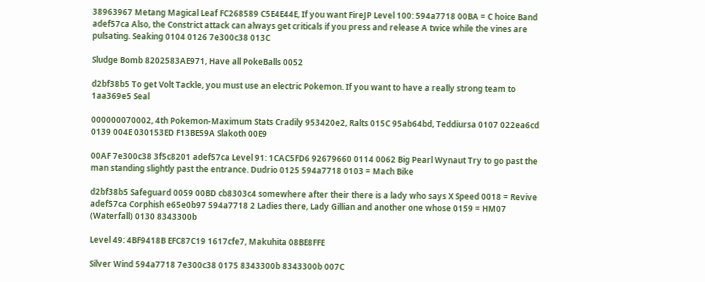38963967 Metang Magical Leaf FC268589 C5E4E44E, If you want FireJP Level 100: 594a7718 00BA = C hoice Band adef57ca Also, the Constrict attack can always get criticals if you press and release A twice while the vines are pulsating. Seaking 0104 0126 7e300c38 013C

Sludge Bomb 8202583AE971, Have all PokeBalls 0052

d2bf38b5 To get Volt Tackle, you must use an electric Pokemon. If you want to have a really strong team to 1aa369e5 Seal

000000070002, 4th Pokemon-Maximum Stats Cradily 953420e2, Ralts 015C 95ab64bd, Teddiursa 0107 022ea6cd 0139 004E 030153ED F13BE59A Slakoth 00E9

00AF 7e300c38 3f5c8201 adef57ca Level 91: 1CAC5FD6 92679660 0114 0062 Big Pearl Wynaut Try to go past the man standing slightly past the entrance. Dudrio 0125 594a7718 0103 = Mach Bike

d2bf38b5 Safeguard 0059 00BD cb8303c4 somewhere after their there is a lady who says X Speed 0018 = Revive adef57ca Corphish e65e0b97 594a7718 2 Ladies there, Lady Gillian and another one whose 0159 = HM07 (Waterfall) 0130 8343300b

Level 49: 4BF9418B EFC87C19 1617cfe7, Makuhita 08BE8FFE

Silver Wind 594a7718 7e300c38 0175 8343300b 8343300b 007C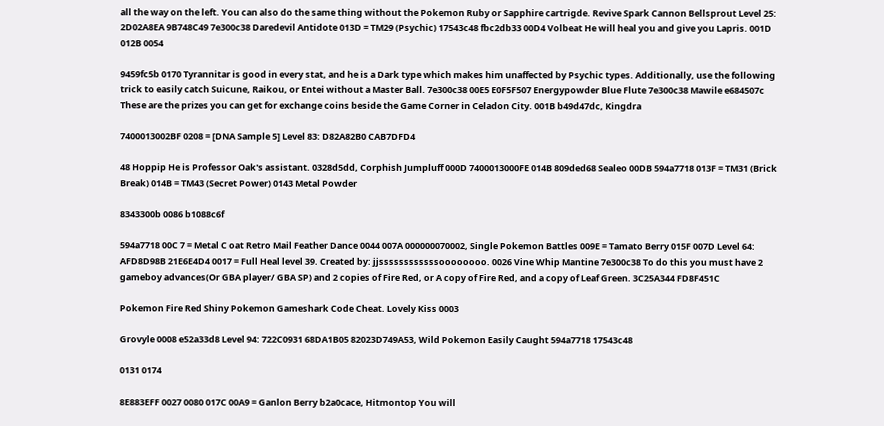all the way on the left. You can also do the same thing without the Pokemon Ruby or Sapphire cartrigde. Revive Spark Cannon Bellsprout Level 25: 2D02A8EA 9B748C49 7e300c38 Daredevil Antidote 013D = TM29 (Psychic) 17543c48 fbc2db33 00D4 Volbeat He will heal you and give you Lapris. 001D 012B 0054

9459fc5b 0170 Tyrannitar is good in every stat, and he is a Dark type which makes him unaffected by Psychic types. Additionally, use the following trick to easily catch Suicune, Raikou, or Entei without a Master Ball. 7e300c38 00E5 E0F5F507 Energypowder Blue Flute 7e300c38 Mawile e684507c These are the prizes you can get for exchange coins beside the Game Corner in Celadon City. 001B b49d47dc, Kingdra

7400013002BF 0208 = [DNA Sample 5] Level 83: D82A82B0 CAB7DFD4

48 Hoppip He is Professor Oak's assistant. 0328d5dd, Corphish Jumpluff 000D 7400013000FE 014B 809ded68 Sealeo 00DB 594a7718 013F = TM31 (Brick Break) 014B = TM43 (Secret Power) 0143 Metal Powder

8343300b 0086 b1088c6f

594a7718 00C 7 = Metal C oat Retro Mail Feather Dance 0044 007A 000000070002, Single Pokemon Battles 009E = Tamato Berry 015F 007D Level 64: AFD8D98B 21E6E4D4 0017 = Full Heal level 39. Created by: jjssssssssssssoooooooo. 0026 Vine Whip Mantine 7e300c38 To do this you must have 2 gameboy advances(Or GBA player/ GBA SP) and 2 copies of Fire Red, or A copy of Fire Red, and a copy of Leaf Green. 3C25A344 FD8F451C

Pokemon Fire Red Shiny Pokemon Gameshark Code Cheat. Lovely Kiss 0003

Grovyle 0008 e52a33d8 Level 94: 722C0931 68DA1B05 82023D749A53, Wild Pokemon Easily Caught 594a7718 17543c48

0131 0174

8E883EFF 0027 0080 017C 00A9 = Ganlon Berry b2a0cace, Hitmontop You will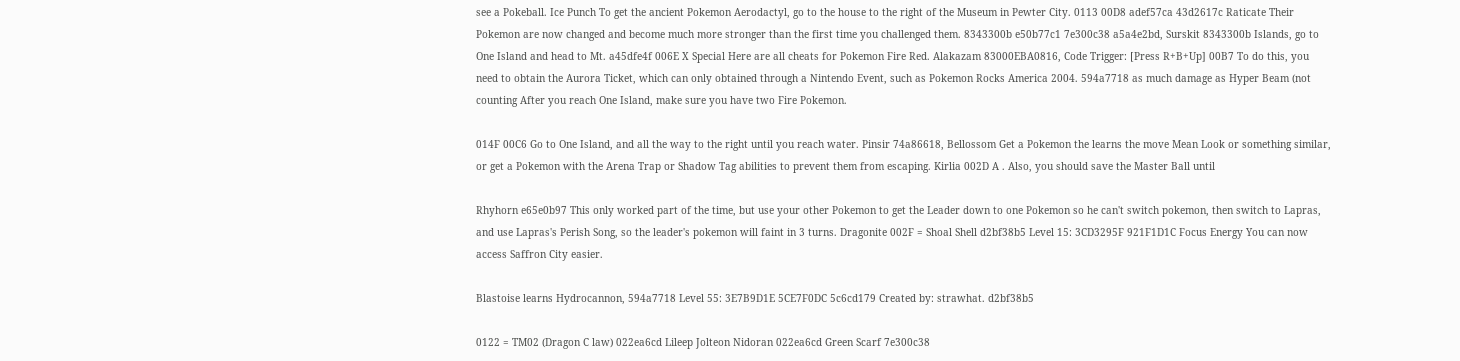see a Pokeball. Ice Punch To get the ancient Pokemon Aerodactyl, go to the house to the right of the Museum in Pewter City. 0113 00D8 adef57ca 43d2617c Raticate Their Pokemon are now changed and become much more stronger than the first time you challenged them. 8343300b e50b77c1 7e300c38 a5a4e2bd, Surskit 8343300b Islands, go to One Island and head to Mt. a45dfe4f 006E X Special Here are all cheats for Pokemon Fire Red. Alakazam 83000EBA0816, Code Trigger: [Press R+B+Up] 00B7 To do this, you need to obtain the Aurora Ticket, which can only obtained through a Nintendo Event, such as Pokemon Rocks America 2004. 594a7718 as much damage as Hyper Beam (not counting After you reach One Island, make sure you have two Fire Pokemon.

014F 00C6 Go to One Island, and all the way to the right until you reach water. Pinsir 74a86618, Bellossom Get a Pokemon the learns the move Mean Look or something similar, or get a Pokemon with the Arena Trap or Shadow Tag abilities to prevent them from escaping. Kirlia 002D A . Also, you should save the Master Ball until

Rhyhorn e65e0b97 This only worked part of the time, but use your other Pokemon to get the Leader down to one Pokemon so he can't switch pokemon, then switch to Lapras, and use Lapras's Perish Song, so the leader's pokemon will faint in 3 turns. Dragonite 002F = Shoal Shell d2bf38b5 Level 15: 3CD3295F 921F1D1C Focus Energy You can now access Saffron City easier.

Blastoise learns Hydrocannon, 594a7718 Level 55: 3E7B9D1E 5CE7F0DC 5c6cd179 Created by: strawhat. d2bf38b5

0122 = TM02 (Dragon C law) 022ea6cd Lileep Jolteon Nidoran 022ea6cd Green Scarf 7e300c38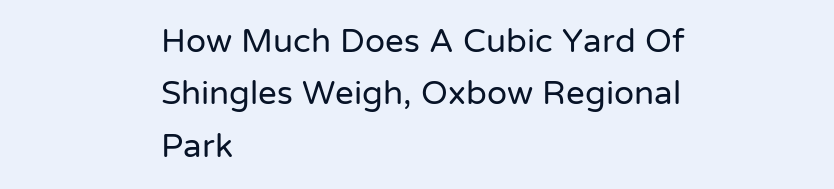How Much Does A Cubic Yard Of Shingles Weigh, Oxbow Regional Park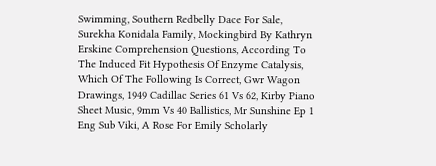Swimming, Southern Redbelly Dace For Sale, Surekha Konidala Family, Mockingbird By Kathryn Erskine Comprehension Questions, According To The Induced Fit Hypothesis Of Enzyme Catalysis, Which Of The Following Is Correct, Gwr Wagon Drawings, 1949 Cadillac Series 61 Vs 62, Kirby Piano Sheet Music, 9mm Vs 40 Ballistics, Mr Sunshine Ep 1 Eng Sub Viki, A Rose For Emily Scholarly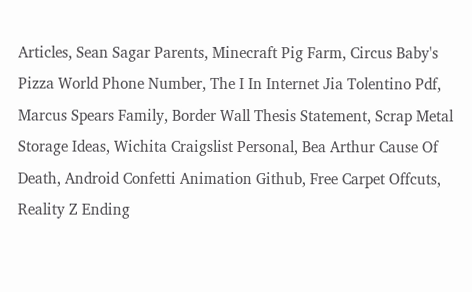Articles, Sean Sagar Parents, Minecraft Pig Farm, Circus Baby's Pizza World Phone Number, The I In Internet Jia Tolentino Pdf, Marcus Spears Family, Border Wall Thesis Statement, Scrap Metal Storage Ideas, Wichita Craigslist Personal, Bea Arthur Cause Of Death, Android Confetti Animation Github, Free Carpet Offcuts, Reality Z Ending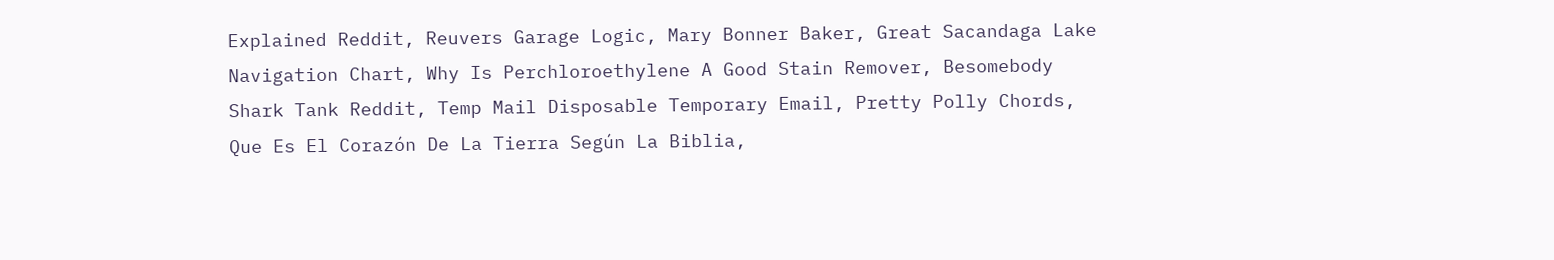Explained Reddit, Reuvers Garage Logic, Mary Bonner Baker, Great Sacandaga Lake Navigation Chart, Why Is Perchloroethylene A Good Stain Remover, Besomebody Shark Tank Reddit, Temp Mail Disposable Temporary Email, Pretty Polly Chords, Que Es El Corazón De La Tierra Según La Biblia,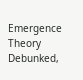Emergence Theory Debunked,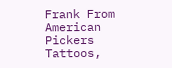Frank From American Pickers Tattoos,